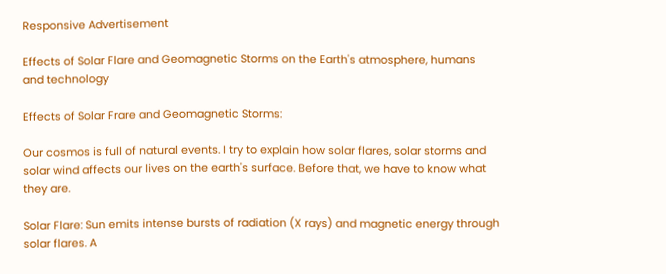Responsive Advertisement

Effects of Solar Flare and Geomagnetic Storms on the Earth's atmosphere, humans and technology

Effects of Solar Frare and Geomagnetic Storms:

Our cosmos is full of natural events. I try to explain how solar flares, solar storms and solar wind affects our lives on the earth's surface. Before that, we have to know what they are.

Solar Flare: Sun emits intense bursts of radiation (X rays) and magnetic energy through solar flares. A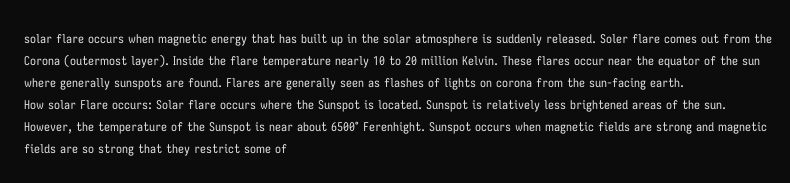solar flare occurs when magnetic energy that has built up in the solar atmosphere is suddenly released. Soler flare comes out from the Corona (outermost layer). Inside the flare temperature nearly 10 to 20 million Kelvin. These flares occur near the equator of the sun where generally sunspots are found. Flares are generally seen as flashes of lights on corona from the sun-facing earth.
How solar Flare occurs: Solar flare occurs where the Sunspot is located. Sunspot is relatively less brightened areas of the sun. However, the temperature of the Sunspot is near about 6500° Ferenhight. Sunspot occurs when magnetic fields are strong and magnetic fields are so strong that they restrict some of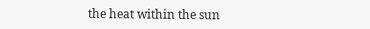the heat within the sun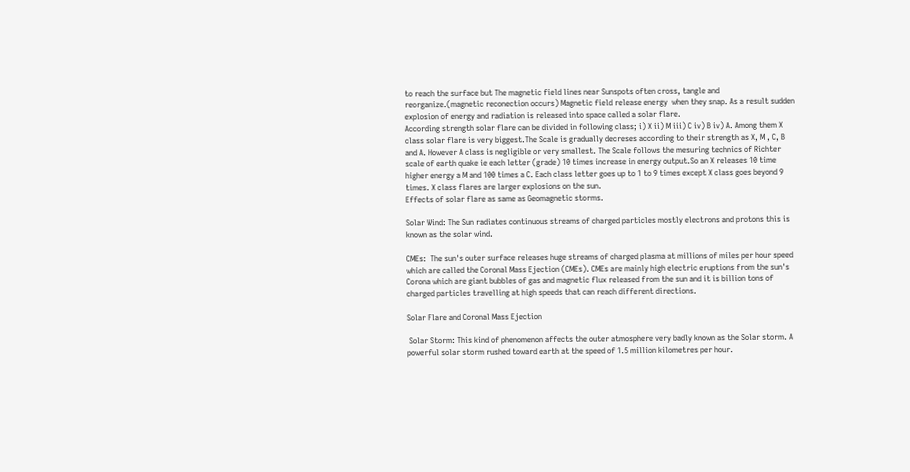to reach the surface but The magnetic field lines near Sunspots often cross, tangle and reorganize.(magnetic reconection occurs) Magnetic field release energy  when they snap. As a result sudden explosion of energy and radiation is released into space called a solar flare.
According strength solar flare can be divided in following class; i) X ii) M iii) C iv) B iv) A. Among them X class solar flare is very biggest.The Scale is gradually decreses according to their strength as X, M , C, B and A. However A class is negligible or very smallest. The Scale follows the mesuring technics of Richter scale of earth quake ie each letter (grade) 10 times increase in energy output.So an X releases 10 time higher energy a M and 100 times a C. Each class letter goes up to 1 to 9 times except X class goes beyond 9 times. X class flares are larger explosions on the sun.
Effects of solar flare as same as Geomagnetic storms.

Solar Wind: The Sun radiates continuous streams of charged particles mostly electrons and protons this is known as the solar wind.

CMEs:  The sun's outer surface releases huge streams of charged plasma at millions of miles per hour speed which are called the Coronal Mass Ejection (CMEs). CMEs are mainly high electric eruptions from the sun's Corona which are giant bubbles of gas and magnetic flux released from the sun and it is billion tons of charged particles travelling at high speeds that can reach different directions.

Solar Flare and Coronal Mass Ejection

 Solar Storm: This kind of phenomenon affects the outer atmosphere very badly known as the Solar storm. A powerful solar storm rushed toward earth at the speed of 1.5 million kilometres per hour.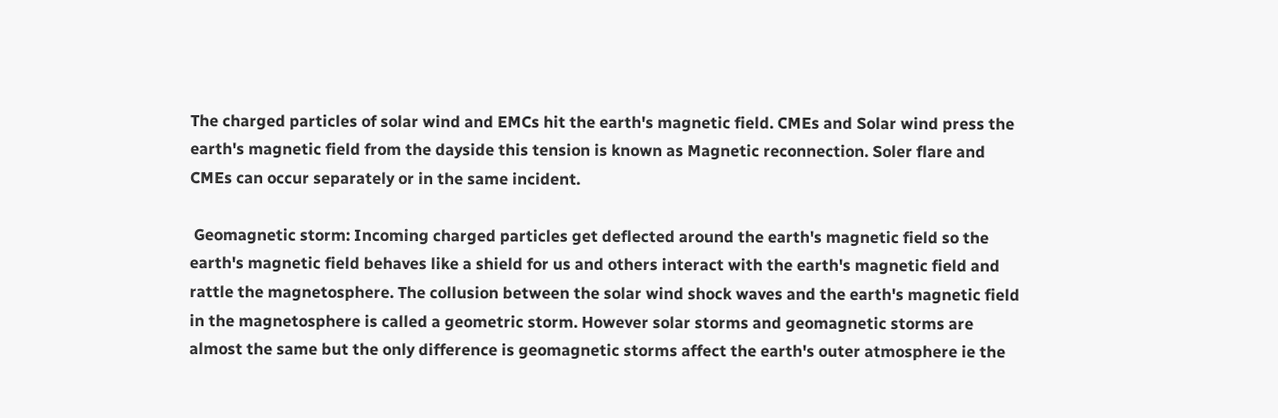The charged particles of solar wind and EMCs hit the earth's magnetic field. CMEs and Solar wind press the earth's magnetic field from the dayside this tension is known as Magnetic reconnection. Soler flare and CMEs can occur separately or in the same incident.

 Geomagnetic storm: Incoming charged particles get deflected around the earth's magnetic field so the earth's magnetic field behaves like a shield for us and others interact with the earth's magnetic field and rattle the magnetosphere. The collusion between the solar wind shock waves and the earth's magnetic field in the magnetosphere is called a geometric storm. However solar storms and geomagnetic storms are almost the same but the only difference is geomagnetic storms affect the earth's outer atmosphere ie the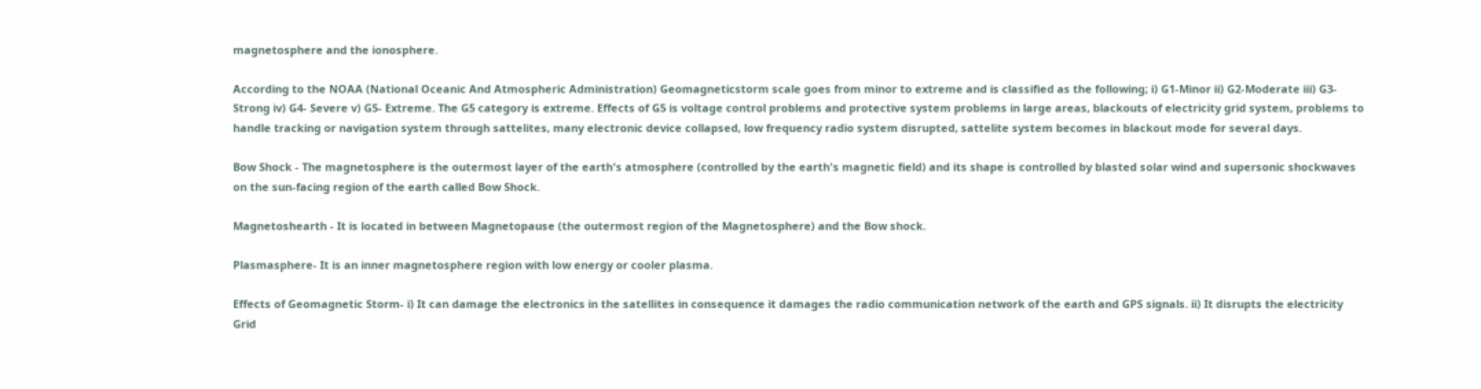magnetosphere and the ionosphere.

According to the NOAA (National Oceanic And Atmospheric Administration) Geomagneticstorm scale goes from minor to extreme and is classified as the following; i) G1-Minor ii) G2-Moderate iii) G3- Strong iv) G4- Severe v) G5- Extreme. The G5 category is extreme. Effects of G5 is voltage control problems and protective system problems in large areas, blackouts of electricity grid system, problems to handle tracking or navigation system through sattelites, many electronic device collapsed, low frequency radio system disrupted, sattelite system becomes in blackout mode for several days.

Bow Shock - The magnetosphere is the outermost layer of the earth's atmosphere (controlled by the earth's magnetic field) and its shape is controlled by blasted solar wind and supersonic shockwaves on the sun-facing region of the earth called Bow Shock.

Magnetoshearth - It is located in between Magnetopause (the outermost region of the Magnetosphere) and the Bow shock.

Plasmasphere- It is an inner magnetosphere region with low energy or cooler plasma.

Effects of Geomagnetic Storm- i) It can damage the electronics in the satellites in consequence it damages the radio communication network of the earth and GPS signals. ii) It disrupts the electricity Grid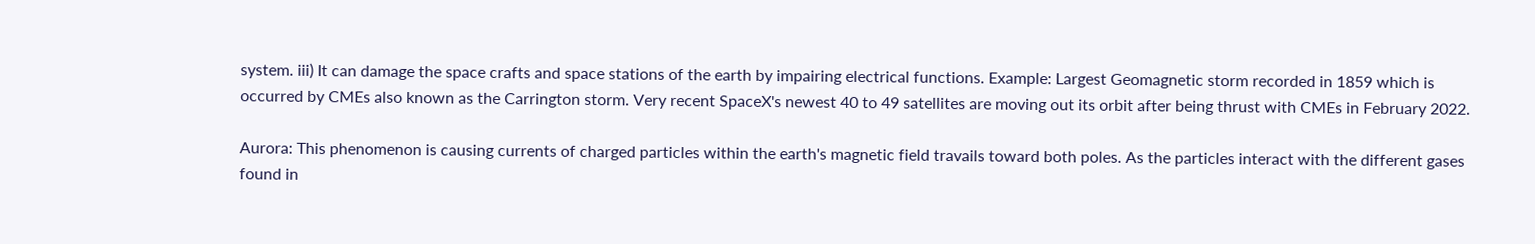system. iii) It can damage the space crafts and space stations of the earth by impairing electrical functions. Example: Largest Geomagnetic storm recorded in 1859 which is occurred by CMEs also known as the Carrington storm. Very recent SpaceX's newest 40 to 49 satellites are moving out its orbit after being thrust with CMEs in February 2022.

Aurora: This phenomenon is causing currents of charged particles within the earth's magnetic field travails toward both poles. As the particles interact with the different gases found in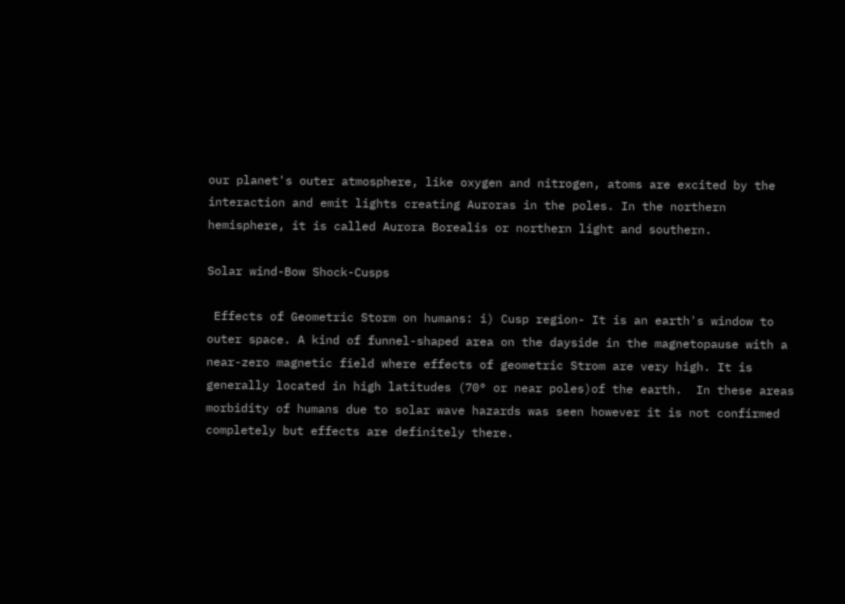our planet's outer atmosphere, like oxygen and nitrogen, atoms are excited by the interaction and emit lights creating Auroras in the poles. In the northern hemisphere, it is called Aurora Borealis or northern light and southern.

Solar wind-Bow Shock-Cusps

 Effects of Geometric Storm on humans: i) Cusp region- It is an earth's window to outer space. A kind of funnel-shaped area on the dayside in the magnetopause with a near-zero magnetic field where effects of geometric Strom are very high. It is generally located in high latitudes (70° or near poles)of the earth.  In these areas morbidity of humans due to solar wave hazards was seen however it is not confirmed completely but effects are definitely there.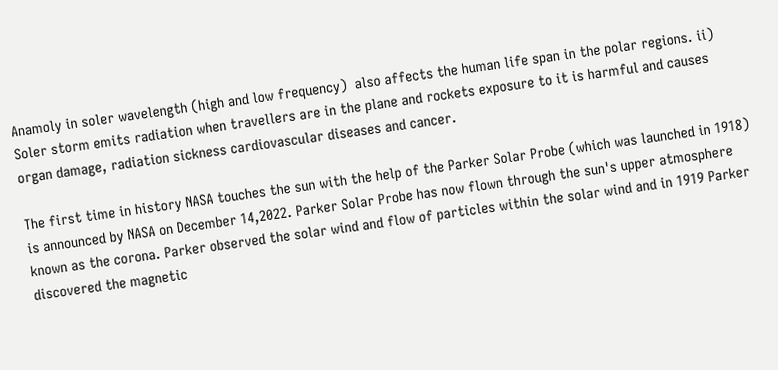Anamoly in soler wavelength (high and low frequency)  also affects the human life span in the polar regions. ii) Soler storm emits radiation when travellers are in the plane and rockets exposure to it is harmful and causes organ damage, radiation sickness cardiovascular diseases and cancer.

The first time in history NASA touches the sun with the help of the Parker Solar Probe (which was launched in 1918) is announced by NASA on December 14,2022. Parker Solar Probe has now flown through the sun's upper atmosphere known as the corona. Parker observed the solar wind and flow of particles within the solar wind and in 1919 Parker discovered the magnetic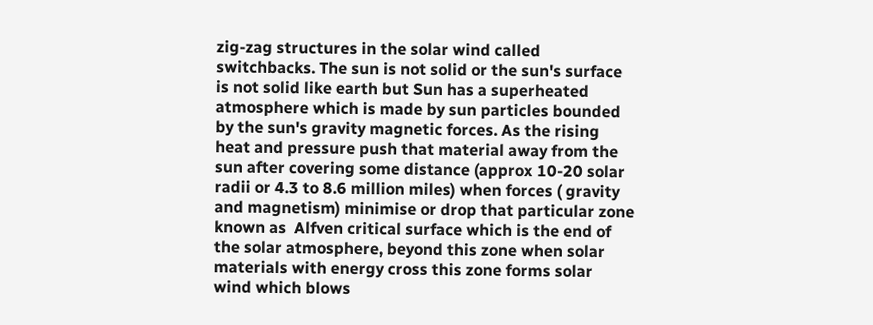zig-zag structures in the solar wind called switchbacks. The sun is not solid or the sun's surface is not solid like earth but Sun has a superheated atmosphere which is made by sun particles bounded by the sun's gravity magnetic forces. As the rising heat and pressure push that material away from the sun after covering some distance (approx 10-20 solar radii or 4.3 to 8.6 million miles) when forces ( gravity and magnetism) minimise or drop that particular zone known as  Alfven critical surface which is the end of the solar atmosphere, beyond this zone when solar materials with energy cross this zone forms solar wind which blows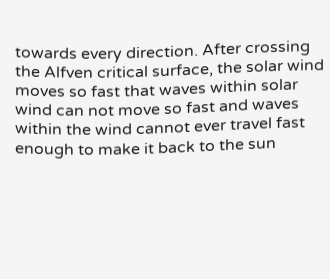towards every direction. After crossing the Alfven critical surface, the solar wind moves so fast that waves within solar wind can not move so fast and waves within the wind cannot ever travel fast enough to make it back to the sun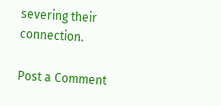severing their connection.

Post a Comment